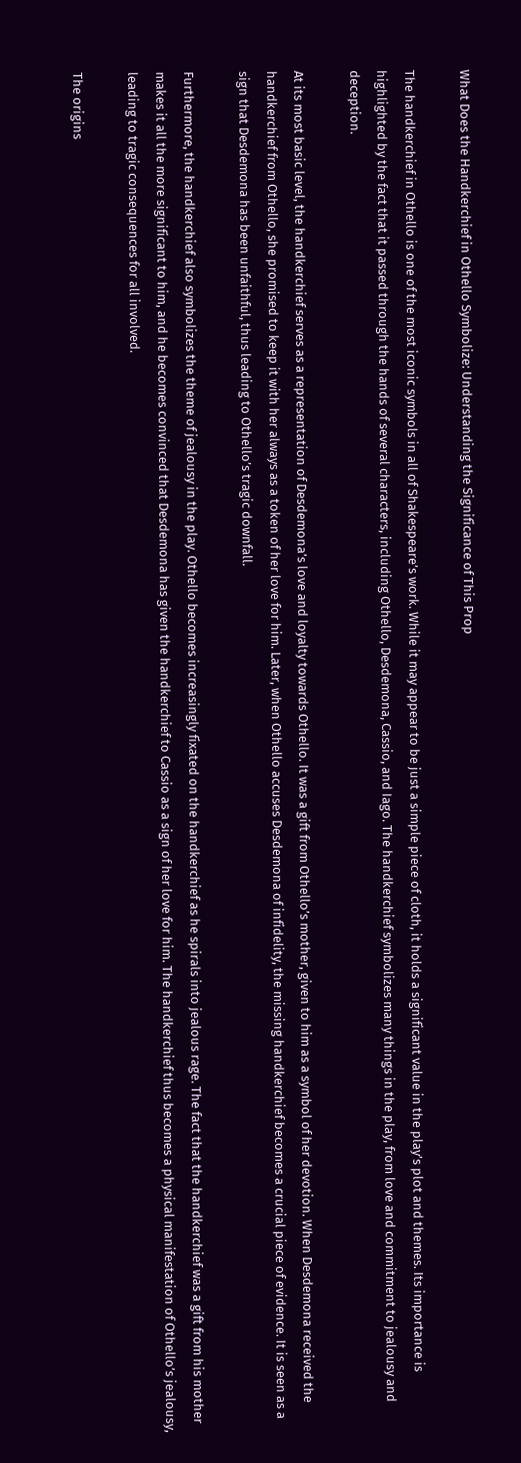What Does the Handkerchief in Othello Symbolize: Understanding the Significance of This Prop

The handkerchief in Othello is one of the most iconic symbols in all of Shakespeare’s work. While it may appear to be just a simple piece of cloth, it holds a significant value in the play’s plot and themes. Its importance is highlighted by the fact that it passed through the hands of several characters, including Othello, Desdemona, Cassio, and Iago. The handkerchief symbolizes many things in the play, from love and commitment to jealousy and deception.

At its most basic level, the handkerchief serves as a representation of Desdemona’s love and loyalty towards Othello. It was a gift from Othello’s mother, given to him as a symbol of her devotion. When Desdemona received the handkerchief from Othello, she promised to keep it with her always as a token of her love for him. Later, when Othello accuses Desdemona of infidelity, the missing handkerchief becomes a crucial piece of evidence. It is seen as a sign that Desdemona has been unfaithful, thus leading to Othello’s tragic downfall.

Furthermore, the handkerchief also symbolizes the theme of jealousy in the play. Othello becomes increasingly fixated on the handkerchief as he spirals into jealous rage. The fact that the handkerchief was a gift from his mother makes it all the more significant to him, and he becomes convinced that Desdemona has given the handkerchief to Cassio as a sign of her love for him. The handkerchief thus becomes a physical manifestation of Othello’s jealousy, leading to tragic consequences for all involved.

The origins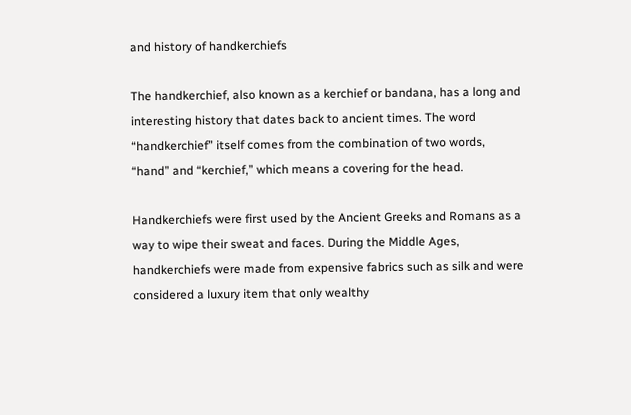and history of handkerchiefs

The handkerchief, also known as a kerchief or bandana, has a long and interesting history that dates back to ancient times. The word “handkerchief” itself comes from the combination of two words, “hand” and “kerchief,” which means a covering for the head.

Handkerchiefs were first used by the Ancient Greeks and Romans as a way to wipe their sweat and faces. During the Middle Ages, handkerchiefs were made from expensive fabrics such as silk and were considered a luxury item that only wealthy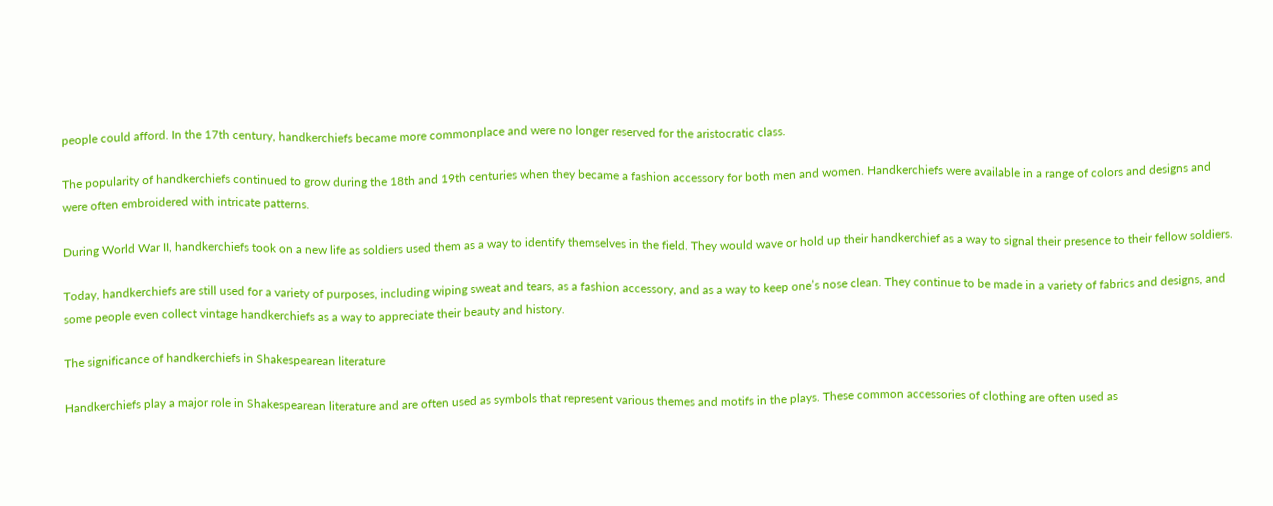people could afford. In the 17th century, handkerchiefs became more commonplace and were no longer reserved for the aristocratic class.

The popularity of handkerchiefs continued to grow during the 18th and 19th centuries when they became a fashion accessory for both men and women. Handkerchiefs were available in a range of colors and designs and were often embroidered with intricate patterns.

During World War II, handkerchiefs took on a new life as soldiers used them as a way to identify themselves in the field. They would wave or hold up their handkerchief as a way to signal their presence to their fellow soldiers.

Today, handkerchiefs are still used for a variety of purposes, including wiping sweat and tears, as a fashion accessory, and as a way to keep one’s nose clean. They continue to be made in a variety of fabrics and designs, and some people even collect vintage handkerchiefs as a way to appreciate their beauty and history.

The significance of handkerchiefs in Shakespearean literature

Handkerchiefs play a major role in Shakespearean literature and are often used as symbols that represent various themes and motifs in the plays. These common accessories of clothing are often used as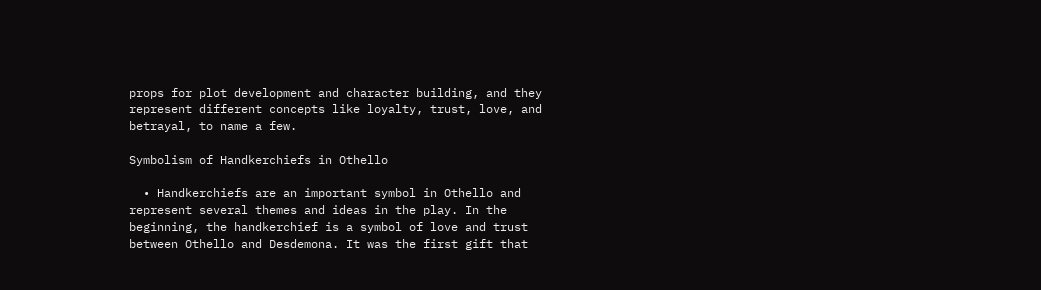props for plot development and character building, and they represent different concepts like loyalty, trust, love, and betrayal, to name a few.

Symbolism of Handkerchiefs in Othello

  • Handkerchiefs are an important symbol in Othello and represent several themes and ideas in the play. In the beginning, the handkerchief is a symbol of love and trust between Othello and Desdemona. It was the first gift that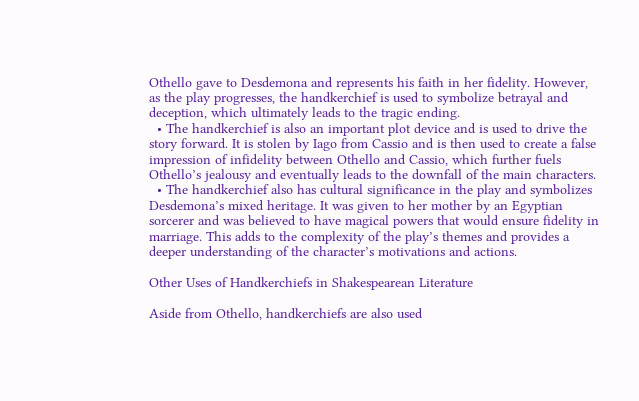Othello gave to Desdemona and represents his faith in her fidelity. However, as the play progresses, the handkerchief is used to symbolize betrayal and deception, which ultimately leads to the tragic ending.
  • The handkerchief is also an important plot device and is used to drive the story forward. It is stolen by Iago from Cassio and is then used to create a false impression of infidelity between Othello and Cassio, which further fuels Othello’s jealousy and eventually leads to the downfall of the main characters.
  • The handkerchief also has cultural significance in the play and symbolizes Desdemona’s mixed heritage. It was given to her mother by an Egyptian sorcerer and was believed to have magical powers that would ensure fidelity in marriage. This adds to the complexity of the play’s themes and provides a deeper understanding of the character’s motivations and actions.

Other Uses of Handkerchiefs in Shakespearean Literature

Aside from Othello, handkerchiefs are also used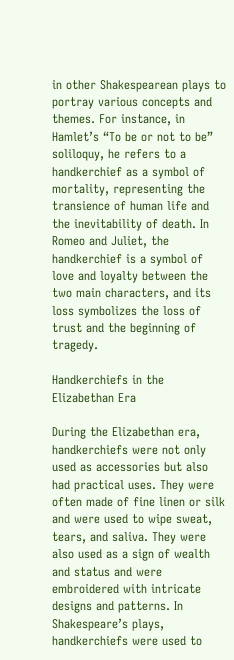in other Shakespearean plays to portray various concepts and themes. For instance, in Hamlet’s “To be or not to be” soliloquy, he refers to a handkerchief as a symbol of mortality, representing the transience of human life and the inevitability of death. In Romeo and Juliet, the handkerchief is a symbol of love and loyalty between the two main characters, and its loss symbolizes the loss of trust and the beginning of tragedy.

Handkerchiefs in the Elizabethan Era

During the Elizabethan era, handkerchiefs were not only used as accessories but also had practical uses. They were often made of fine linen or silk and were used to wipe sweat, tears, and saliva. They were also used as a sign of wealth and status and were embroidered with intricate designs and patterns. In Shakespeare’s plays, handkerchiefs were used to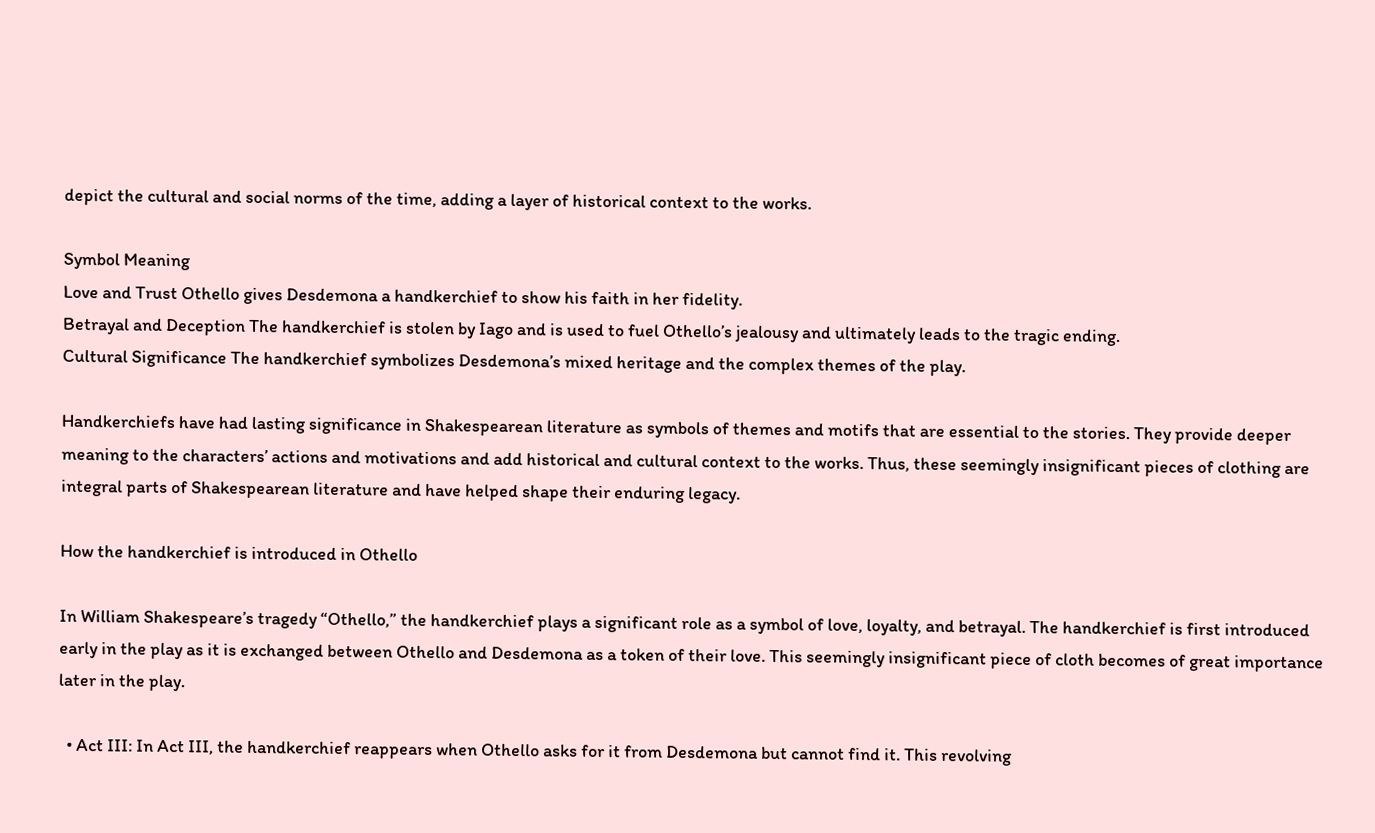depict the cultural and social norms of the time, adding a layer of historical context to the works.

Symbol Meaning
Love and Trust Othello gives Desdemona a handkerchief to show his faith in her fidelity.
Betrayal and Deception The handkerchief is stolen by Iago and is used to fuel Othello’s jealousy and ultimately leads to the tragic ending.
Cultural Significance The handkerchief symbolizes Desdemona’s mixed heritage and the complex themes of the play.

Handkerchiefs have had lasting significance in Shakespearean literature as symbols of themes and motifs that are essential to the stories. They provide deeper meaning to the characters’ actions and motivations and add historical and cultural context to the works. Thus, these seemingly insignificant pieces of clothing are integral parts of Shakespearean literature and have helped shape their enduring legacy.

How the handkerchief is introduced in Othello

In William Shakespeare’s tragedy “Othello,” the handkerchief plays a significant role as a symbol of love, loyalty, and betrayal. The handkerchief is first introduced early in the play as it is exchanged between Othello and Desdemona as a token of their love. This seemingly insignificant piece of cloth becomes of great importance later in the play.

  • Act III: In Act III, the handkerchief reappears when Othello asks for it from Desdemona but cannot find it. This revolving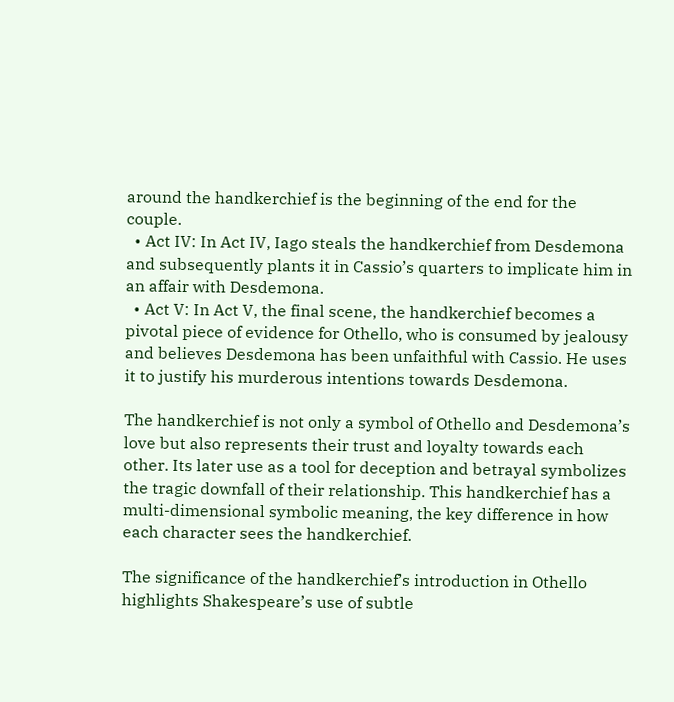around the handkerchief is the beginning of the end for the couple.
  • Act IV: In Act IV, Iago steals the handkerchief from Desdemona and subsequently plants it in Cassio’s quarters to implicate him in an affair with Desdemona.
  • Act V: In Act V, the final scene, the handkerchief becomes a pivotal piece of evidence for Othello, who is consumed by jealousy and believes Desdemona has been unfaithful with Cassio. He uses it to justify his murderous intentions towards Desdemona.

The handkerchief is not only a symbol of Othello and Desdemona’s love but also represents their trust and loyalty towards each other. Its later use as a tool for deception and betrayal symbolizes the tragic downfall of their relationship. This handkerchief has a multi-dimensional symbolic meaning, the key difference in how each character sees the handkerchief.

The significance of the handkerchief’s introduction in Othello highlights Shakespeare’s use of subtle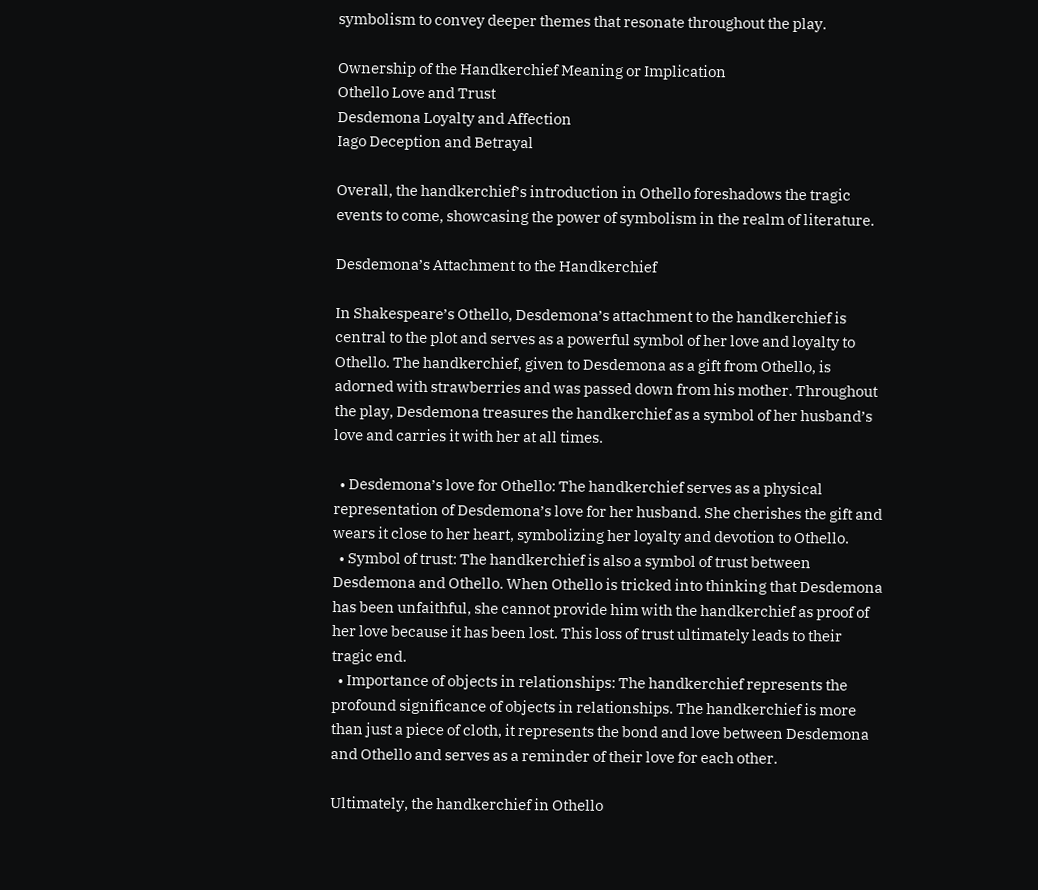symbolism to convey deeper themes that resonate throughout the play.

Ownership of the Handkerchief Meaning or Implication
Othello Love and Trust
Desdemona Loyalty and Affection
Iago Deception and Betrayal

Overall, the handkerchief’s introduction in Othello foreshadows the tragic events to come, showcasing the power of symbolism in the realm of literature.

Desdemona’s Attachment to the Handkerchief

In Shakespeare’s Othello, Desdemona’s attachment to the handkerchief is central to the plot and serves as a powerful symbol of her love and loyalty to Othello. The handkerchief, given to Desdemona as a gift from Othello, is adorned with strawberries and was passed down from his mother. Throughout the play, Desdemona treasures the handkerchief as a symbol of her husband’s love and carries it with her at all times.

  • Desdemona’s love for Othello: The handkerchief serves as a physical representation of Desdemona’s love for her husband. She cherishes the gift and wears it close to her heart, symbolizing her loyalty and devotion to Othello.
  • Symbol of trust: The handkerchief is also a symbol of trust between Desdemona and Othello. When Othello is tricked into thinking that Desdemona has been unfaithful, she cannot provide him with the handkerchief as proof of her love because it has been lost. This loss of trust ultimately leads to their tragic end.
  • Importance of objects in relationships: The handkerchief represents the profound significance of objects in relationships. The handkerchief is more than just a piece of cloth, it represents the bond and love between Desdemona and Othello and serves as a reminder of their love for each other.

Ultimately, the handkerchief in Othello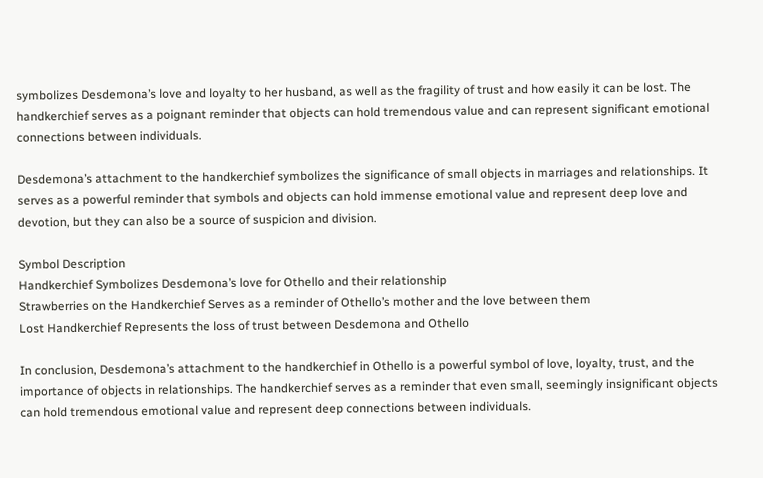symbolizes Desdemona’s love and loyalty to her husband, as well as the fragility of trust and how easily it can be lost. The handkerchief serves as a poignant reminder that objects can hold tremendous value and can represent significant emotional connections between individuals.

Desdemona’s attachment to the handkerchief symbolizes the significance of small objects in marriages and relationships. It serves as a powerful reminder that symbols and objects can hold immense emotional value and represent deep love and devotion, but they can also be a source of suspicion and division.

Symbol Description
Handkerchief Symbolizes Desdemona’s love for Othello and their relationship
Strawberries on the Handkerchief Serves as a reminder of Othello’s mother and the love between them
Lost Handkerchief Represents the loss of trust between Desdemona and Othello

In conclusion, Desdemona’s attachment to the handkerchief in Othello is a powerful symbol of love, loyalty, trust, and the importance of objects in relationships. The handkerchief serves as a reminder that even small, seemingly insignificant objects can hold tremendous emotional value and represent deep connections between individuals.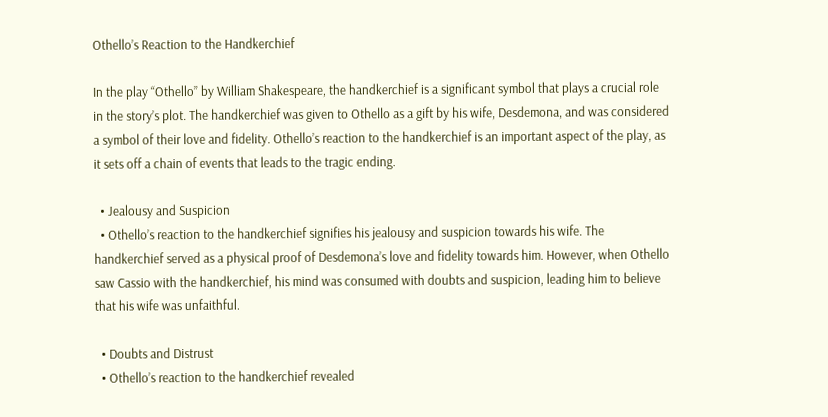Othello’s Reaction to the Handkerchief

In the play “Othello” by William Shakespeare, the handkerchief is a significant symbol that plays a crucial role in the story’s plot. The handkerchief was given to Othello as a gift by his wife, Desdemona, and was considered a symbol of their love and fidelity. Othello’s reaction to the handkerchief is an important aspect of the play, as it sets off a chain of events that leads to the tragic ending.

  • Jealousy and Suspicion
  • Othello’s reaction to the handkerchief signifies his jealousy and suspicion towards his wife. The handkerchief served as a physical proof of Desdemona’s love and fidelity towards him. However, when Othello saw Cassio with the handkerchief, his mind was consumed with doubts and suspicion, leading him to believe that his wife was unfaithful.

  • Doubts and Distrust
  • Othello’s reaction to the handkerchief revealed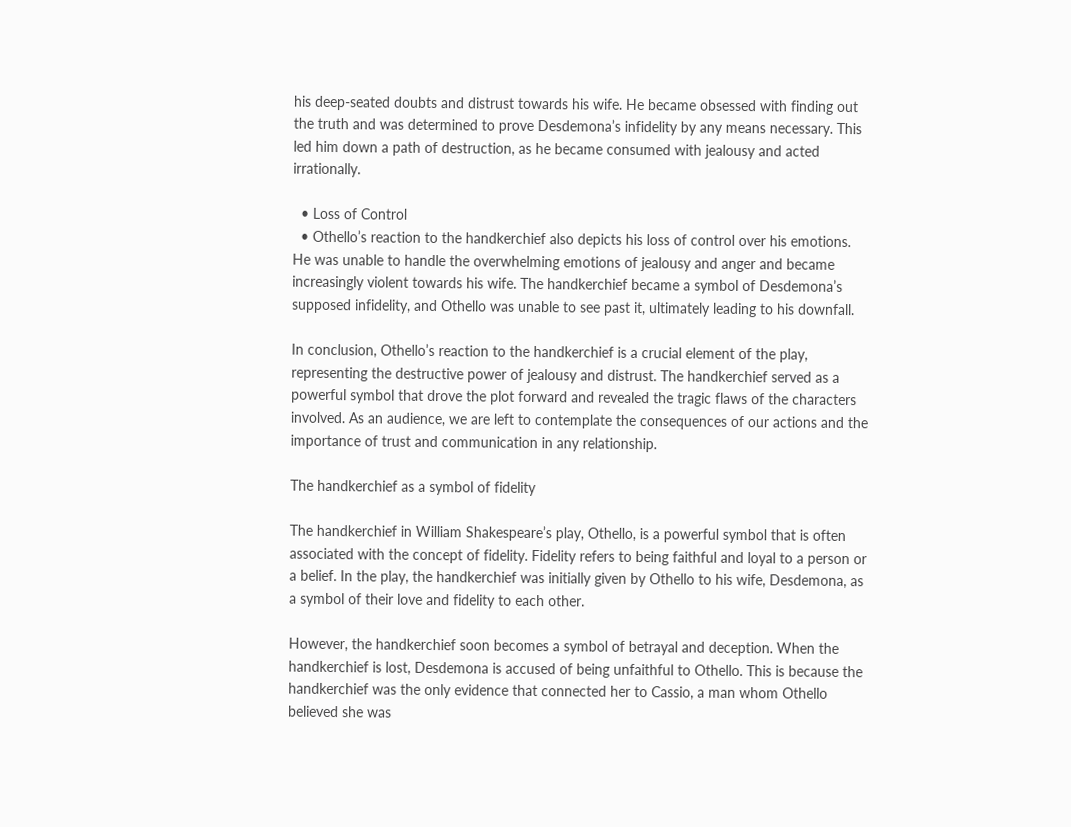his deep-seated doubts and distrust towards his wife. He became obsessed with finding out the truth and was determined to prove Desdemona’s infidelity by any means necessary. This led him down a path of destruction, as he became consumed with jealousy and acted irrationally.

  • Loss of Control
  • Othello’s reaction to the handkerchief also depicts his loss of control over his emotions. He was unable to handle the overwhelming emotions of jealousy and anger and became increasingly violent towards his wife. The handkerchief became a symbol of Desdemona’s supposed infidelity, and Othello was unable to see past it, ultimately leading to his downfall.

In conclusion, Othello’s reaction to the handkerchief is a crucial element of the play, representing the destructive power of jealousy and distrust. The handkerchief served as a powerful symbol that drove the plot forward and revealed the tragic flaws of the characters involved. As an audience, we are left to contemplate the consequences of our actions and the importance of trust and communication in any relationship.

The handkerchief as a symbol of fidelity

The handkerchief in William Shakespeare’s play, Othello, is a powerful symbol that is often associated with the concept of fidelity. Fidelity refers to being faithful and loyal to a person or a belief. In the play, the handkerchief was initially given by Othello to his wife, Desdemona, as a symbol of their love and fidelity to each other.

However, the handkerchief soon becomes a symbol of betrayal and deception. When the handkerchief is lost, Desdemona is accused of being unfaithful to Othello. This is because the handkerchief was the only evidence that connected her to Cassio, a man whom Othello believed she was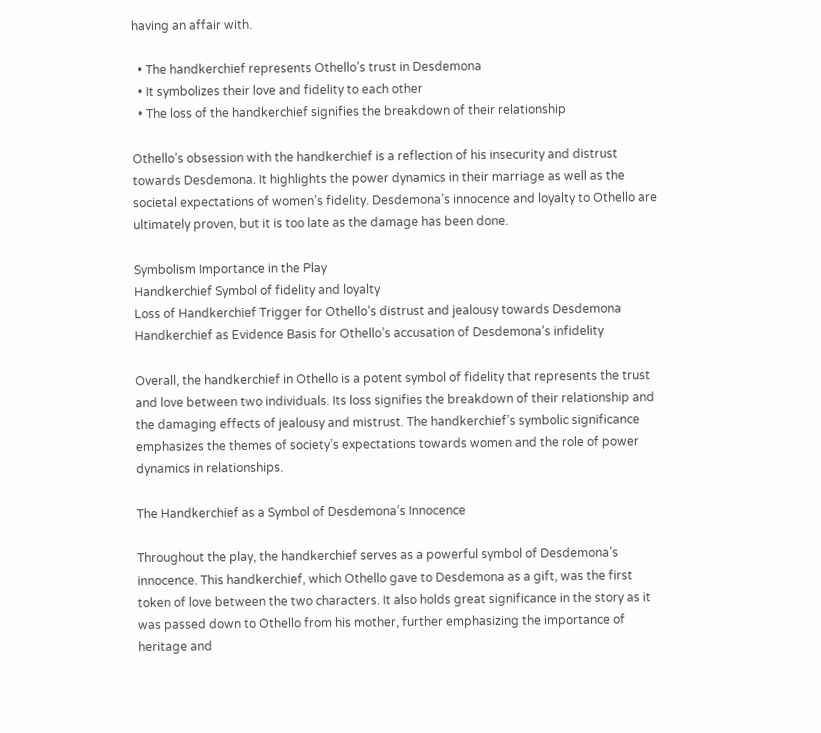having an affair with.

  • The handkerchief represents Othello’s trust in Desdemona
  • It symbolizes their love and fidelity to each other
  • The loss of the handkerchief signifies the breakdown of their relationship

Othello’s obsession with the handkerchief is a reflection of his insecurity and distrust towards Desdemona. It highlights the power dynamics in their marriage as well as the societal expectations of women’s fidelity. Desdemona’s innocence and loyalty to Othello are ultimately proven, but it is too late as the damage has been done.

Symbolism Importance in the Play
Handkerchief Symbol of fidelity and loyalty
Loss of Handkerchief Trigger for Othello’s distrust and jealousy towards Desdemona
Handkerchief as Evidence Basis for Othello’s accusation of Desdemona’s infidelity

Overall, the handkerchief in Othello is a potent symbol of fidelity that represents the trust and love between two individuals. Its loss signifies the breakdown of their relationship and the damaging effects of jealousy and mistrust. The handkerchief’s symbolic significance emphasizes the themes of society’s expectations towards women and the role of power dynamics in relationships.

The Handkerchief as a Symbol of Desdemona’s Innocence

Throughout the play, the handkerchief serves as a powerful symbol of Desdemona’s innocence. This handkerchief, which Othello gave to Desdemona as a gift, was the first token of love between the two characters. It also holds great significance in the story as it was passed down to Othello from his mother, further emphasizing the importance of heritage and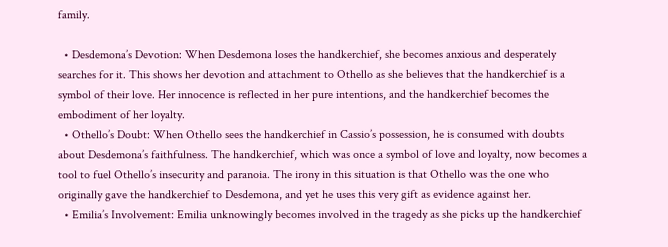family.

  • Desdemona’s Devotion: When Desdemona loses the handkerchief, she becomes anxious and desperately searches for it. This shows her devotion and attachment to Othello as she believes that the handkerchief is a symbol of their love. Her innocence is reflected in her pure intentions, and the handkerchief becomes the embodiment of her loyalty.
  • Othello’s Doubt: When Othello sees the handkerchief in Cassio’s possession, he is consumed with doubts about Desdemona’s faithfulness. The handkerchief, which was once a symbol of love and loyalty, now becomes a tool to fuel Othello’s insecurity and paranoia. The irony in this situation is that Othello was the one who originally gave the handkerchief to Desdemona, and yet he uses this very gift as evidence against her.
  • Emilia’s Involvement: Emilia unknowingly becomes involved in the tragedy as she picks up the handkerchief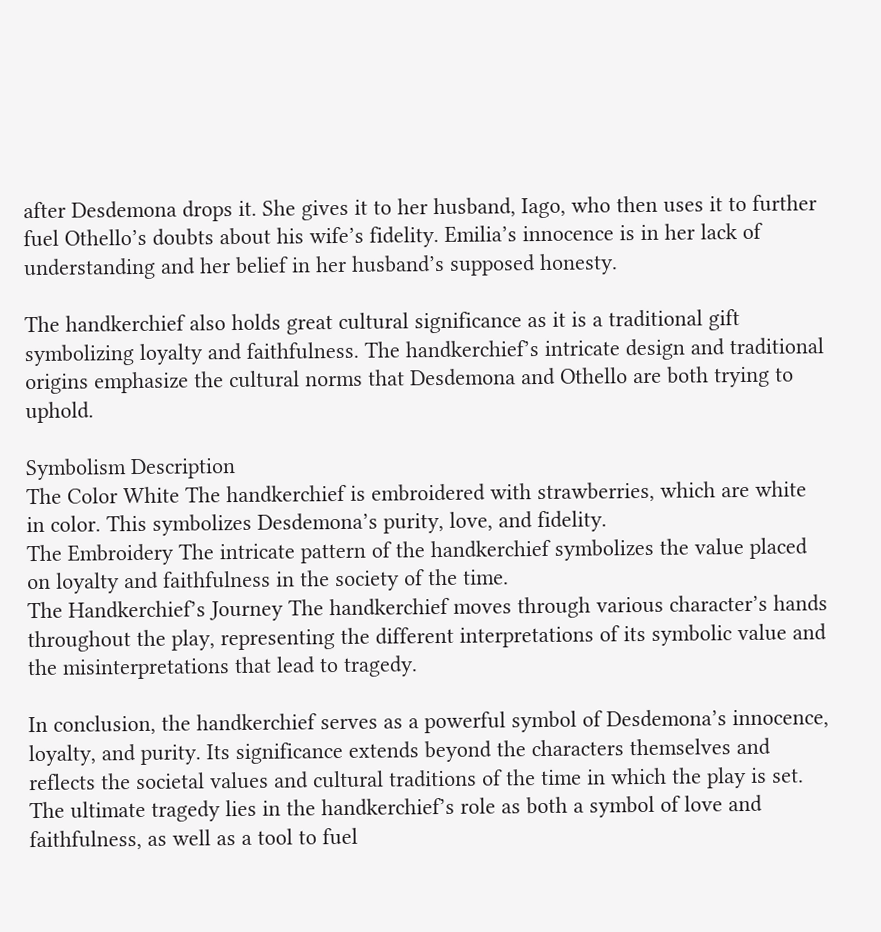after Desdemona drops it. She gives it to her husband, Iago, who then uses it to further fuel Othello’s doubts about his wife’s fidelity. Emilia’s innocence is in her lack of understanding and her belief in her husband’s supposed honesty.

The handkerchief also holds great cultural significance as it is a traditional gift symbolizing loyalty and faithfulness. The handkerchief’s intricate design and traditional origins emphasize the cultural norms that Desdemona and Othello are both trying to uphold.

Symbolism Description
The Color White The handkerchief is embroidered with strawberries, which are white in color. This symbolizes Desdemona’s purity, love, and fidelity.
The Embroidery The intricate pattern of the handkerchief symbolizes the value placed on loyalty and faithfulness in the society of the time.
The Handkerchief’s Journey The handkerchief moves through various character’s hands throughout the play, representing the different interpretations of its symbolic value and the misinterpretations that lead to tragedy.

In conclusion, the handkerchief serves as a powerful symbol of Desdemona’s innocence, loyalty, and purity. Its significance extends beyond the characters themselves and reflects the societal values and cultural traditions of the time in which the play is set. The ultimate tragedy lies in the handkerchief’s role as both a symbol of love and faithfulness, as well as a tool to fuel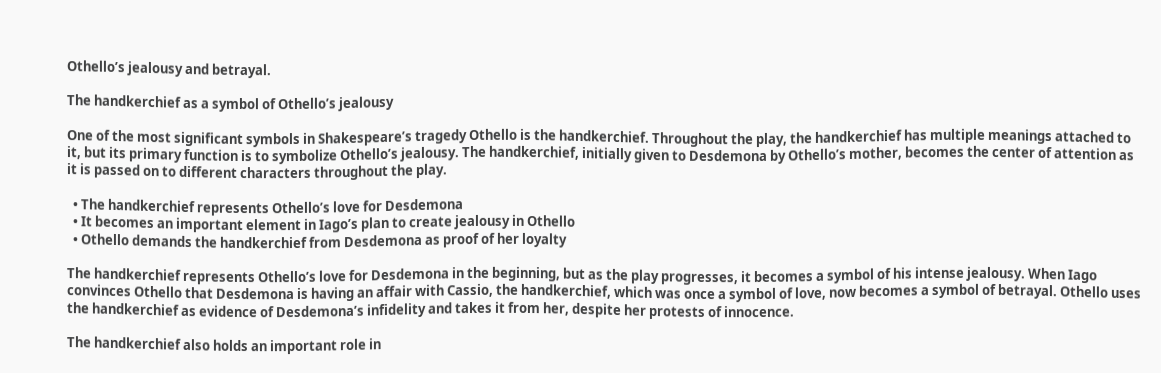Othello’s jealousy and betrayal.

The handkerchief as a symbol of Othello’s jealousy

One of the most significant symbols in Shakespeare’s tragedy Othello is the handkerchief. Throughout the play, the handkerchief has multiple meanings attached to it, but its primary function is to symbolize Othello’s jealousy. The handkerchief, initially given to Desdemona by Othello’s mother, becomes the center of attention as it is passed on to different characters throughout the play.

  • The handkerchief represents Othello’s love for Desdemona
  • It becomes an important element in Iago’s plan to create jealousy in Othello
  • Othello demands the handkerchief from Desdemona as proof of her loyalty

The handkerchief represents Othello’s love for Desdemona in the beginning, but as the play progresses, it becomes a symbol of his intense jealousy. When Iago convinces Othello that Desdemona is having an affair with Cassio, the handkerchief, which was once a symbol of love, now becomes a symbol of betrayal. Othello uses the handkerchief as evidence of Desdemona’s infidelity and takes it from her, despite her protests of innocence.

The handkerchief also holds an important role in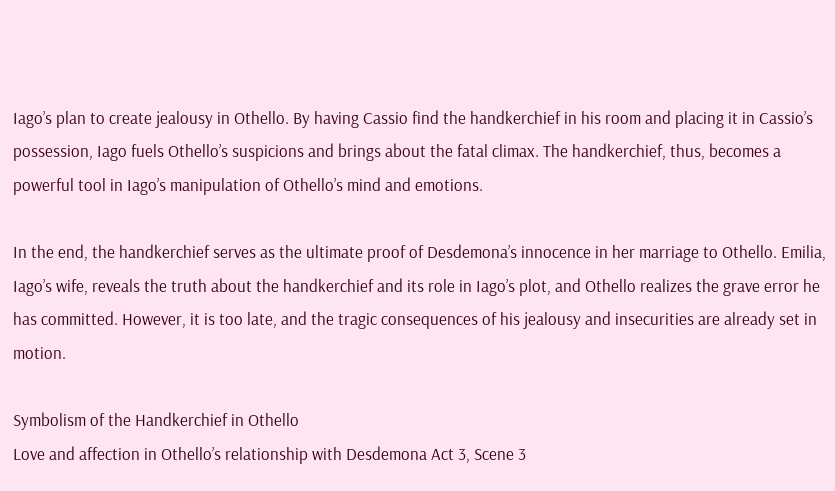Iago’s plan to create jealousy in Othello. By having Cassio find the handkerchief in his room and placing it in Cassio’s possession, Iago fuels Othello’s suspicions and brings about the fatal climax. The handkerchief, thus, becomes a powerful tool in Iago’s manipulation of Othello’s mind and emotions.

In the end, the handkerchief serves as the ultimate proof of Desdemona’s innocence in her marriage to Othello. Emilia, Iago’s wife, reveals the truth about the handkerchief and its role in Iago’s plot, and Othello realizes the grave error he has committed. However, it is too late, and the tragic consequences of his jealousy and insecurities are already set in motion.

Symbolism of the Handkerchief in Othello
Love and affection in Othello’s relationship with Desdemona Act 3, Scene 3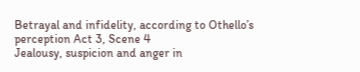Betrayal and infidelity, according to Othello’s perception Act 3, Scene 4
Jealousy, suspicion and anger in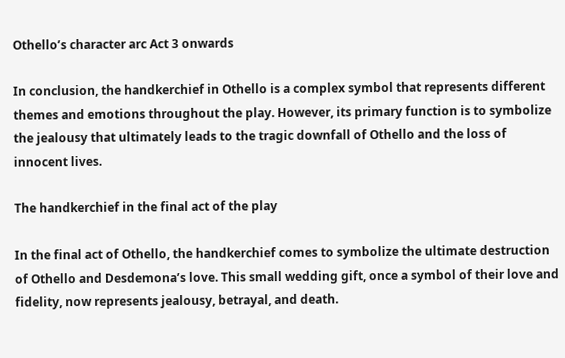Othello’s character arc Act 3 onwards

In conclusion, the handkerchief in Othello is a complex symbol that represents different themes and emotions throughout the play. However, its primary function is to symbolize the jealousy that ultimately leads to the tragic downfall of Othello and the loss of innocent lives.

The handkerchief in the final act of the play

In the final act of Othello, the handkerchief comes to symbolize the ultimate destruction of Othello and Desdemona’s love. This small wedding gift, once a symbol of their love and fidelity, now represents jealousy, betrayal, and death.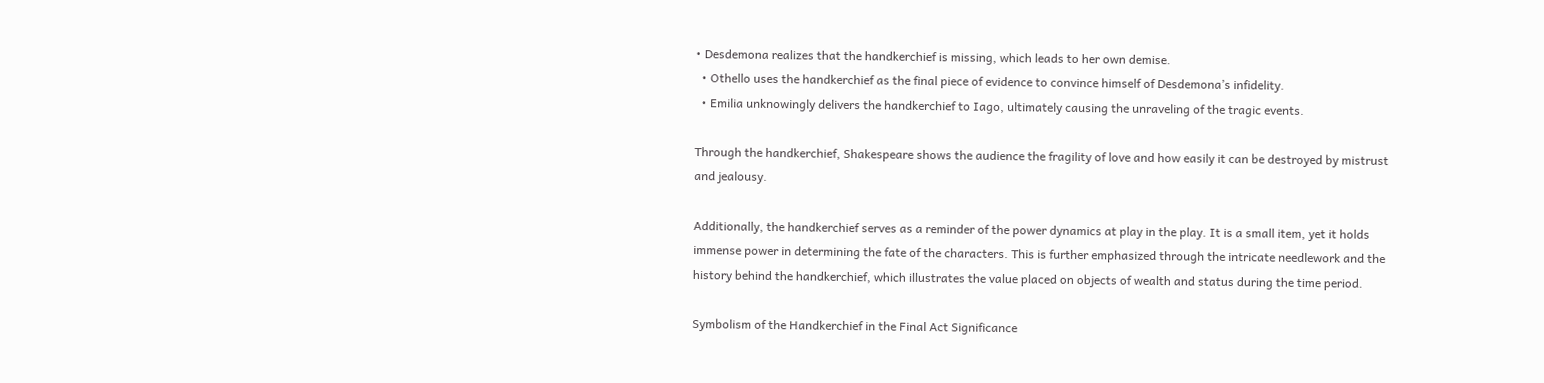• Desdemona realizes that the handkerchief is missing, which leads to her own demise.
  • Othello uses the handkerchief as the final piece of evidence to convince himself of Desdemona’s infidelity.
  • Emilia unknowingly delivers the handkerchief to Iago, ultimately causing the unraveling of the tragic events.

Through the handkerchief, Shakespeare shows the audience the fragility of love and how easily it can be destroyed by mistrust and jealousy.

Additionally, the handkerchief serves as a reminder of the power dynamics at play in the play. It is a small item, yet it holds immense power in determining the fate of the characters. This is further emphasized through the intricate needlework and the history behind the handkerchief, which illustrates the value placed on objects of wealth and status during the time period.

Symbolism of the Handkerchief in the Final Act Significance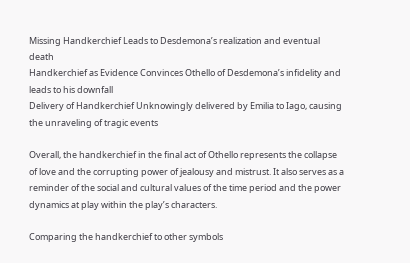Missing Handkerchief Leads to Desdemona’s realization and eventual death
Handkerchief as Evidence Convinces Othello of Desdemona’s infidelity and leads to his downfall
Delivery of Handkerchief Unknowingly delivered by Emilia to Iago, causing the unraveling of tragic events

Overall, the handkerchief in the final act of Othello represents the collapse of love and the corrupting power of jealousy and mistrust. It also serves as a reminder of the social and cultural values of the time period and the power dynamics at play within the play’s characters.

Comparing the handkerchief to other symbols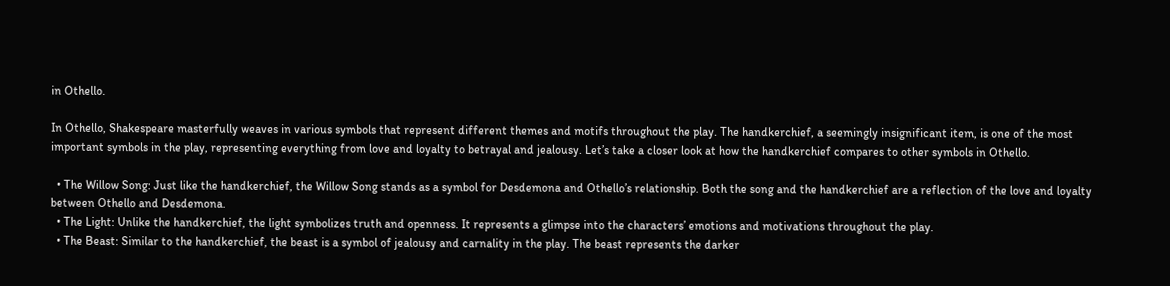in Othello.

In Othello, Shakespeare masterfully weaves in various symbols that represent different themes and motifs throughout the play. The handkerchief, a seemingly insignificant item, is one of the most important symbols in the play, representing everything from love and loyalty to betrayal and jealousy. Let’s take a closer look at how the handkerchief compares to other symbols in Othello.

  • The Willow Song: Just like the handkerchief, the Willow Song stands as a symbol for Desdemona and Othello’s relationship. Both the song and the handkerchief are a reflection of the love and loyalty between Othello and Desdemona.
  • The Light: Unlike the handkerchief, the light symbolizes truth and openness. It represents a glimpse into the characters’ emotions and motivations throughout the play.
  • The Beast: Similar to the handkerchief, the beast is a symbol of jealousy and carnality in the play. The beast represents the darker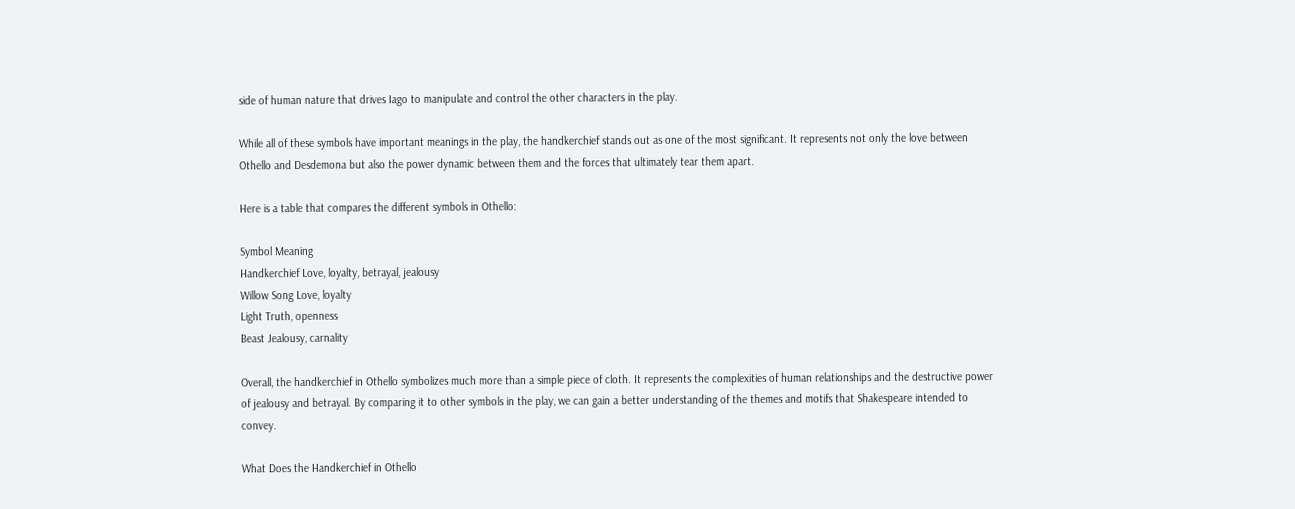side of human nature that drives Iago to manipulate and control the other characters in the play.

While all of these symbols have important meanings in the play, the handkerchief stands out as one of the most significant. It represents not only the love between Othello and Desdemona but also the power dynamic between them and the forces that ultimately tear them apart.

Here is a table that compares the different symbols in Othello:

Symbol Meaning
Handkerchief Love, loyalty, betrayal, jealousy
Willow Song Love, loyalty
Light Truth, openness
Beast Jealousy, carnality

Overall, the handkerchief in Othello symbolizes much more than a simple piece of cloth. It represents the complexities of human relationships and the destructive power of jealousy and betrayal. By comparing it to other symbols in the play, we can gain a better understanding of the themes and motifs that Shakespeare intended to convey.

What Does the Handkerchief in Othello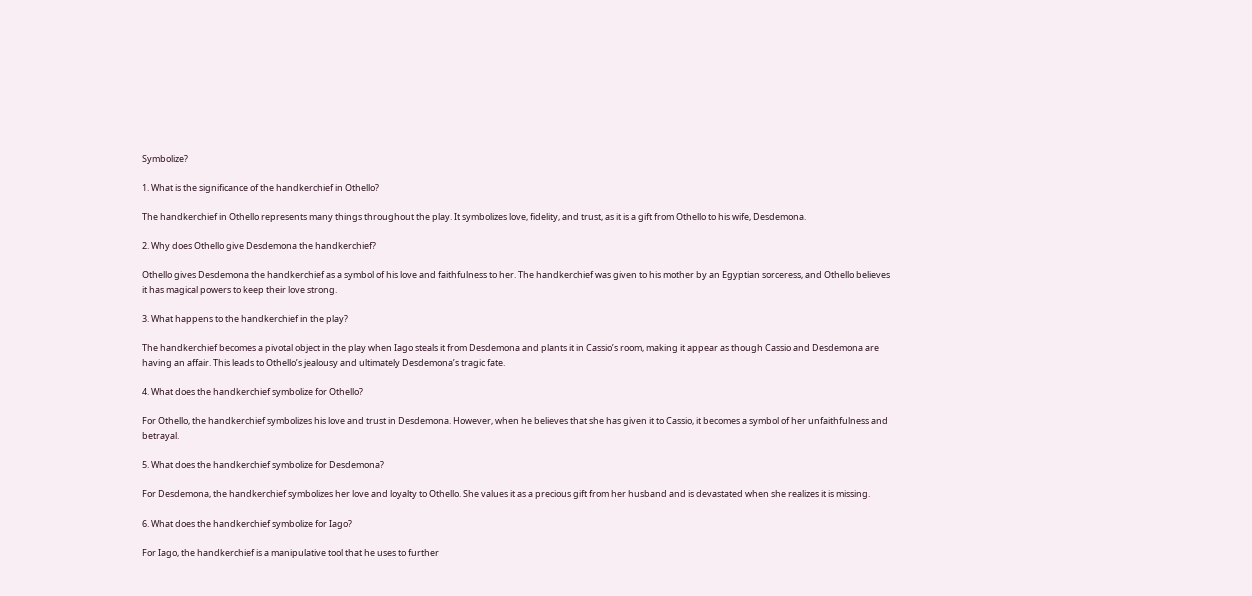Symbolize?

1. What is the significance of the handkerchief in Othello?

The handkerchief in Othello represents many things throughout the play. It symbolizes love, fidelity, and trust, as it is a gift from Othello to his wife, Desdemona.

2. Why does Othello give Desdemona the handkerchief?

Othello gives Desdemona the handkerchief as a symbol of his love and faithfulness to her. The handkerchief was given to his mother by an Egyptian sorceress, and Othello believes it has magical powers to keep their love strong.

3. What happens to the handkerchief in the play?

The handkerchief becomes a pivotal object in the play when Iago steals it from Desdemona and plants it in Cassio’s room, making it appear as though Cassio and Desdemona are having an affair. This leads to Othello’s jealousy and ultimately Desdemona’s tragic fate.

4. What does the handkerchief symbolize for Othello?

For Othello, the handkerchief symbolizes his love and trust in Desdemona. However, when he believes that she has given it to Cassio, it becomes a symbol of her unfaithfulness and betrayal.

5. What does the handkerchief symbolize for Desdemona?

For Desdemona, the handkerchief symbolizes her love and loyalty to Othello. She values it as a precious gift from her husband and is devastated when she realizes it is missing.

6. What does the handkerchief symbolize for Iago?

For Iago, the handkerchief is a manipulative tool that he uses to further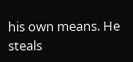his own means. He steals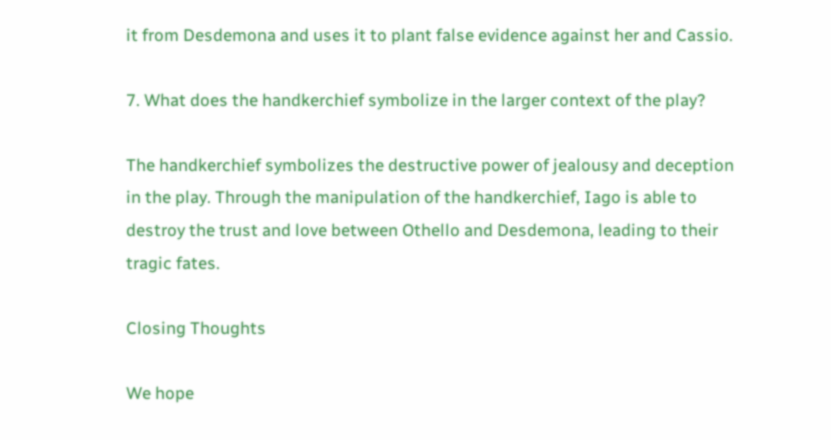it from Desdemona and uses it to plant false evidence against her and Cassio.

7. What does the handkerchief symbolize in the larger context of the play?

The handkerchief symbolizes the destructive power of jealousy and deception in the play. Through the manipulation of the handkerchief, Iago is able to destroy the trust and love between Othello and Desdemona, leading to their tragic fates.

Closing Thoughts

We hope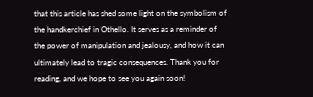that this article has shed some light on the symbolism of the handkerchief in Othello. It serves as a reminder of the power of manipulation and jealousy, and how it can ultimately lead to tragic consequences. Thank you for reading, and we hope to see you again soon!